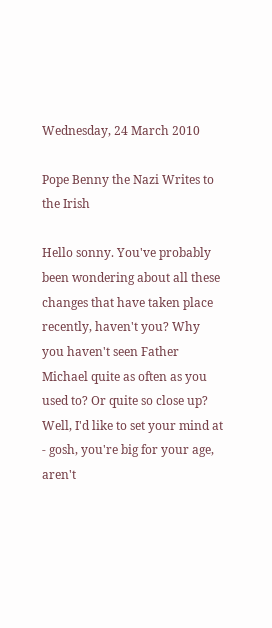Wednesday, 24 March 2010

Pope Benny the Nazi Writes to the Irish

Hello sonny. You've probably been wondering about all these changes that have taken place recently, haven't you? Why you haven't seen Father Michael quite as often as you used to? Or quite so close up? Well, I'd like to set your mind at - gosh, you're big for your age, aren't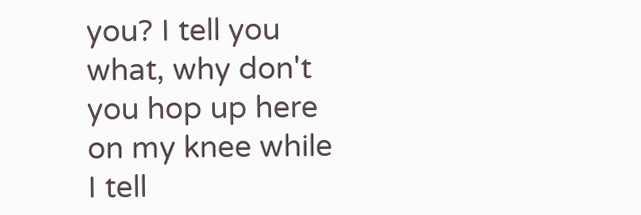you? I tell you what, why don't you hop up here on my knee while I tell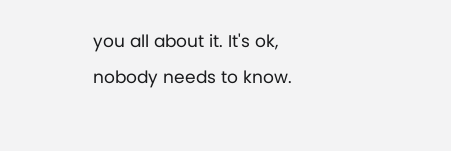you all about it. It's ok, nobody needs to know.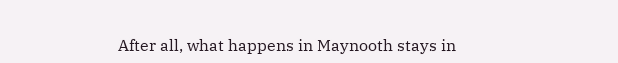After all, what happens in Maynooth stays in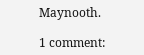Maynooth.

1 comment: